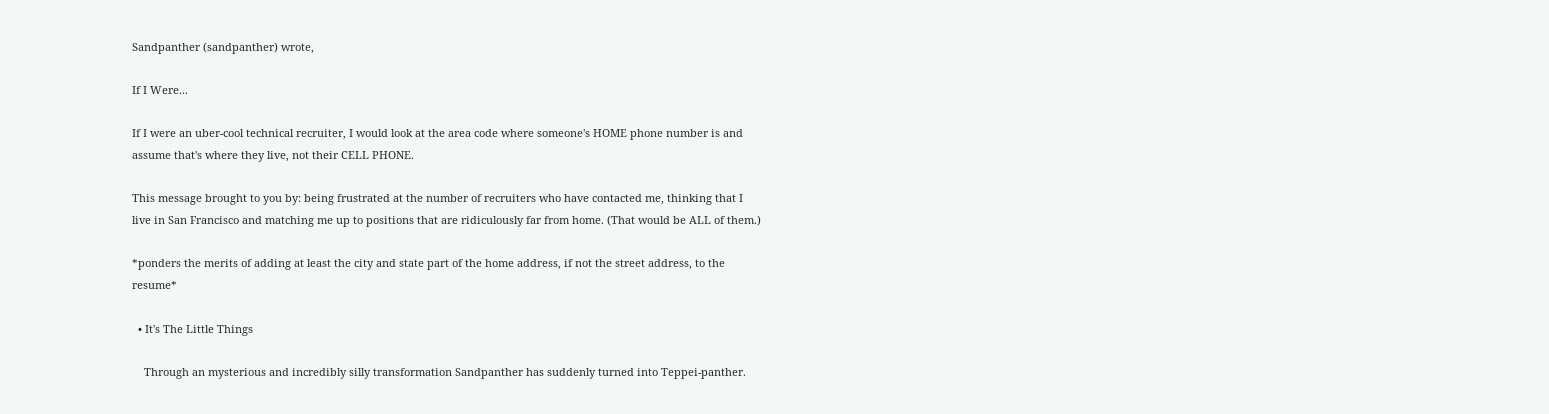Sandpanther (sandpanther) wrote,

If I Were...

If I were an uber-cool technical recruiter, I would look at the area code where someone's HOME phone number is and assume that's where they live, not their CELL PHONE.

This message brought to you by: being frustrated at the number of recruiters who have contacted me, thinking that I live in San Francisco and matching me up to positions that are ridiculously far from home. (That would be ALL of them.)

*ponders the merits of adding at least the city and state part of the home address, if not the street address, to the resume*

  • It's The Little Things

    Through an mysterious and incredibly silly transformation Sandpanther has suddenly turned into Teppei-panther.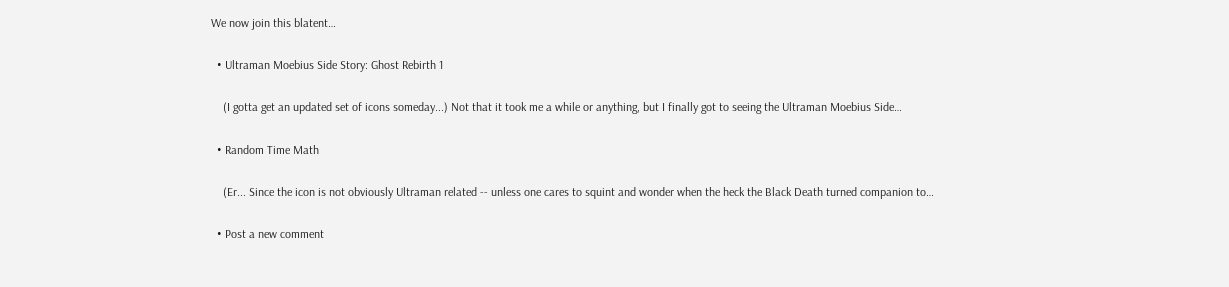We now join this blatent…

  • Ultraman Moebius Side Story: Ghost Rebirth 1

    (I gotta get an updated set of icons someday...) Not that it took me a while or anything, but I finally got to seeing the Ultraman Moebius Side…

  • Random Time Math

    (Er... Since the icon is not obviously Ultraman related -- unless one cares to squint and wonder when the heck the Black Death turned companion to…

  • Post a new comment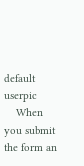default userpic
    When you submit the form an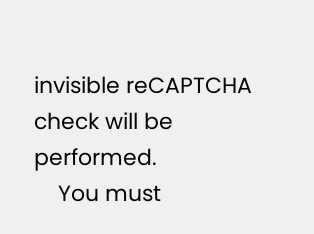invisible reCAPTCHA check will be performed.
    You must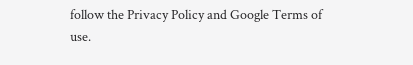follow the Privacy Policy and Google Terms of use.